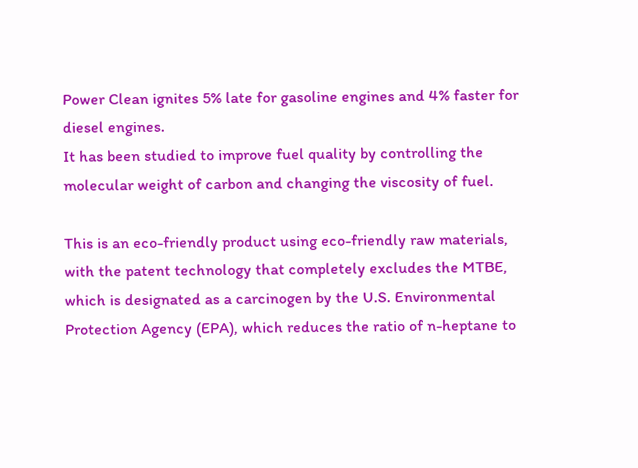Power Clean ignites 5% late for gasoline engines and 4% faster for diesel engines.
It has been studied to improve fuel quality by controlling the molecular weight of carbon and changing the viscosity of fuel.

This is an eco-friendly product using eco-friendly raw materials, with the patent technology that completely excludes the MTBE, which is designated as a carcinogen by the U.S. Environmental Protection Agency (EPA), which reduces the ratio of n-heptane to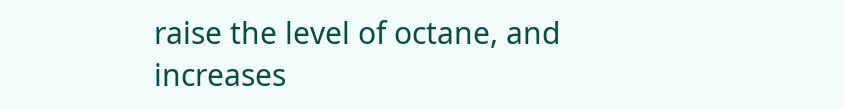raise the level of octane, and increases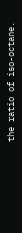the ratio of iso-octane.